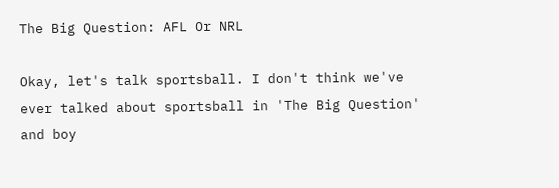The Big Question: AFL Or NRL

Okay, let's talk sportsball. I don't think we've ever talked about sportsball in 'The Big Question' and boy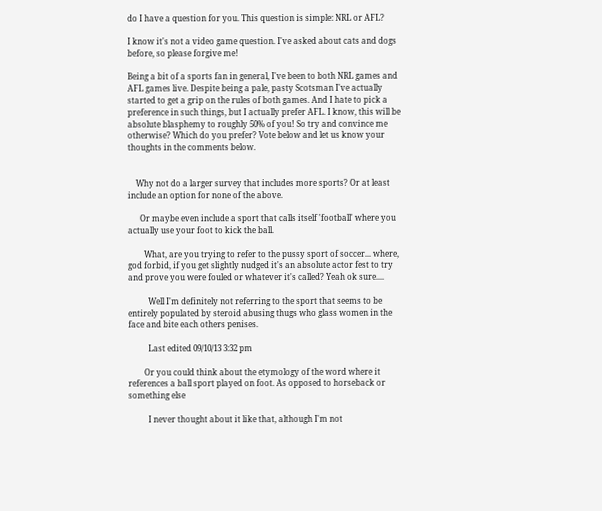do I have a question for you. This question is simple: NRL or AFL?

I know it's not a video game question. I've asked about cats and dogs before, so please forgive me!

Being a bit of a sports fan in general, I've been to both NRL games and AFL games live. Despite being a pale, pasty Scotsman I've actually started to get a grip on the rules of both games. And I hate to pick a preference in such things, but I actually prefer AFL. I know, this will be absolute blasphemy to roughly 50% of you! So try and convince me otherwise? Which do you prefer? Vote below and let us know your thoughts in the comments below.


    Why not do a larger survey that includes more sports? Or at least include an option for none of the above.

      Or maybe even include a sport that calls itself 'football' where you actually use your foot to kick the ball.

        What, are you trying to refer to the pussy sport of soccer... where, god forbid, if you get slightly nudged it's an absolute actor fest to try and prove you were fouled or whatever it's called? Yeah ok sure....

          Well I'm definitely not referring to the sport that seems to be entirely populated by steroid abusing thugs who glass women in the face and bite each others penises.

          Last edited 09/10/13 3:32 pm

        Or you could think about the etymology of the word where it references a ball sport played on foot. As opposed to horseback or something else

          I never thought about it like that, although I'm not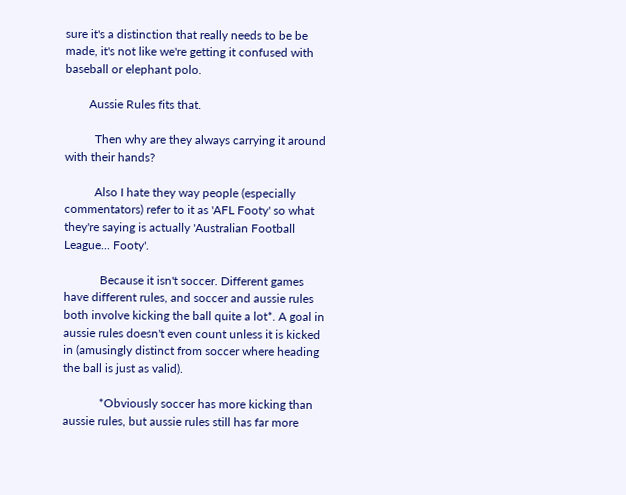sure it's a distinction that really needs to be be made, it's not like we're getting it confused with baseball or elephant polo.

        Aussie Rules fits that.

          Then why are they always carrying it around with their hands?

          Also I hate they way people (especially commentators) refer to it as 'AFL Footy' so what they're saying is actually 'Australian Football League... Footy'.

            Because it isn't soccer. Different games have different rules, and soccer and aussie rules both involve kicking the ball quite a lot*. A goal in aussie rules doesn't even count unless it is kicked in (amusingly distinct from soccer where heading the ball is just as valid).

            *Obviously soccer has more kicking than aussie rules, but aussie rules still has far more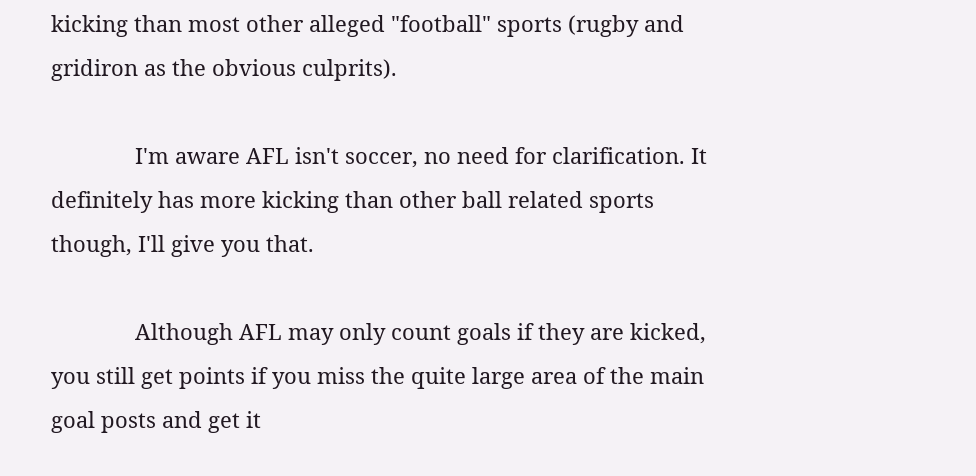kicking than most other alleged "football" sports (rugby and gridiron as the obvious culprits).

              I'm aware AFL isn't soccer, no need for clarification. It definitely has more kicking than other ball related sports though, I'll give you that.

              Although AFL may only count goals if they are kicked, you still get points if you miss the quite large area of the main goal posts and get it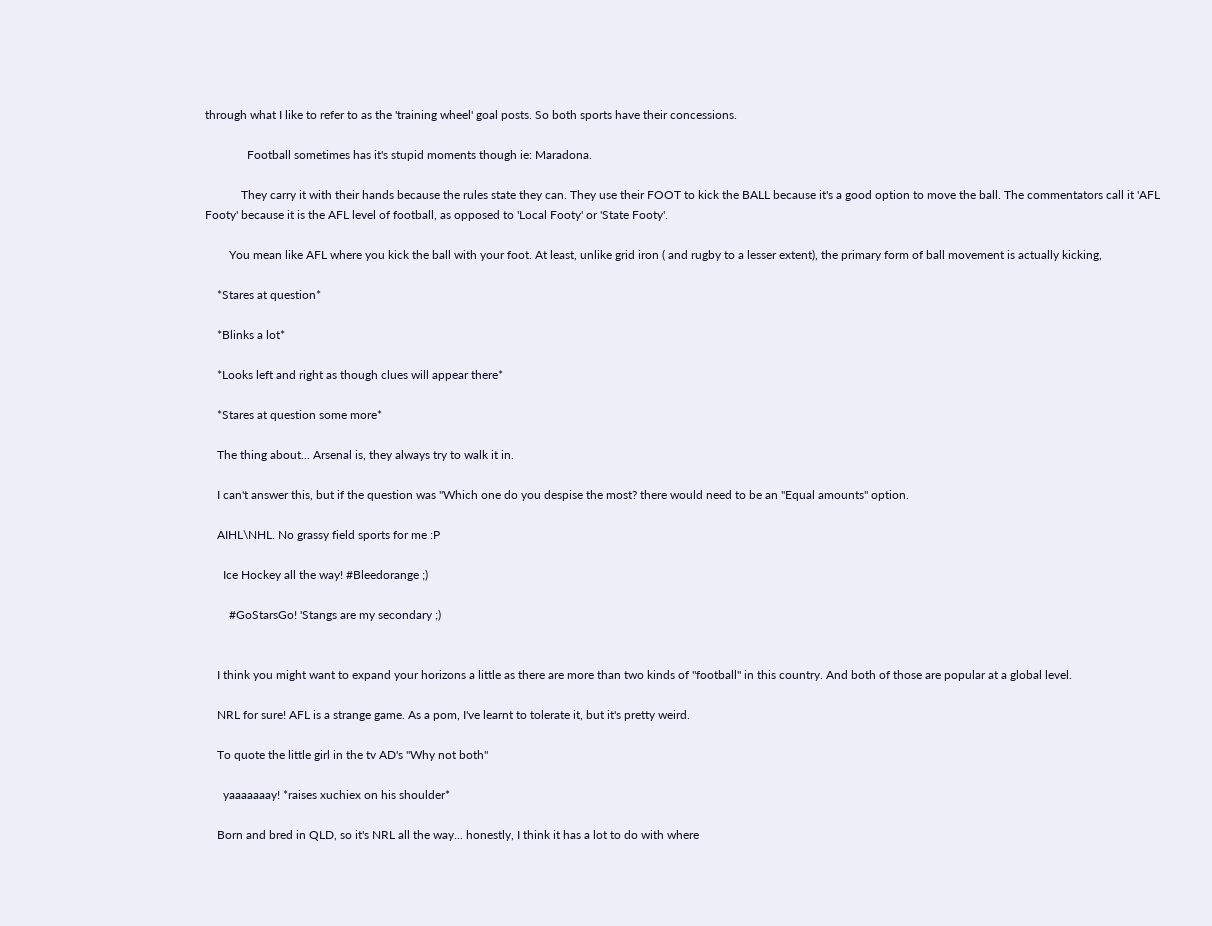through what I like to refer to as the 'training wheel' goal posts. So both sports have their concessions.

              Football sometimes has it's stupid moments though ie: Maradona.

            They carry it with their hands because the rules state they can. They use their FOOT to kick the BALL because it's a good option to move the ball. The commentators call it 'AFL Footy' because it is the AFL level of football, as opposed to 'Local Footy' or 'State Footy'.

        You mean like AFL where you kick the ball with your foot. At least, unlike grid iron ( and rugby to a lesser extent), the primary form of ball movement is actually kicking,

    *Stares at question*

    *Blinks a lot*

    *Looks left and right as though clues will appear there*

    *Stares at question some more*

    The thing about... Arsenal is, they always try to walk it in.

    I can't answer this, but if the question was "Which one do you despise the most? there would need to be an "Equal amounts" option.

    AIHL\NHL. No grassy field sports for me :P

      Ice Hockey all the way! #Bleedorange ;)

        #GoStarsGo! 'Stangs are my secondary ;)


    I think you might want to expand your horizons a little as there are more than two kinds of "football" in this country. And both of those are popular at a global level.

    NRL for sure! AFL is a strange game. As a pom, I've learnt to tolerate it, but it's pretty weird.

    To quote the little girl in the tv AD's "Why not both"

      yaaaaaaay! *raises xuchiex on his shoulder*

    Born and bred in QLD, so it's NRL all the way... honestly, I think it has a lot to do with where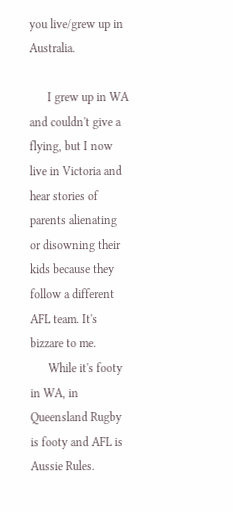you live/grew up in Australia.

      I grew up in WA and couldn't give a flying, but I now live in Victoria and hear stories of parents alienating or disowning their kids because they follow a different AFL team. It's bizzare to me.
      While it's footy in WA, in Queensland Rugby is footy and AFL is Aussie Rules.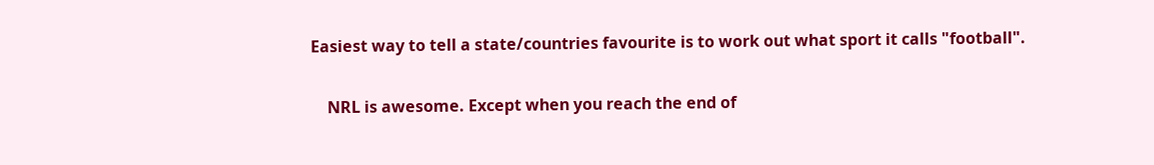Easiest way to tell a state/countries favourite is to work out what sport it calls "football".

    NRL is awesome. Except when you reach the end of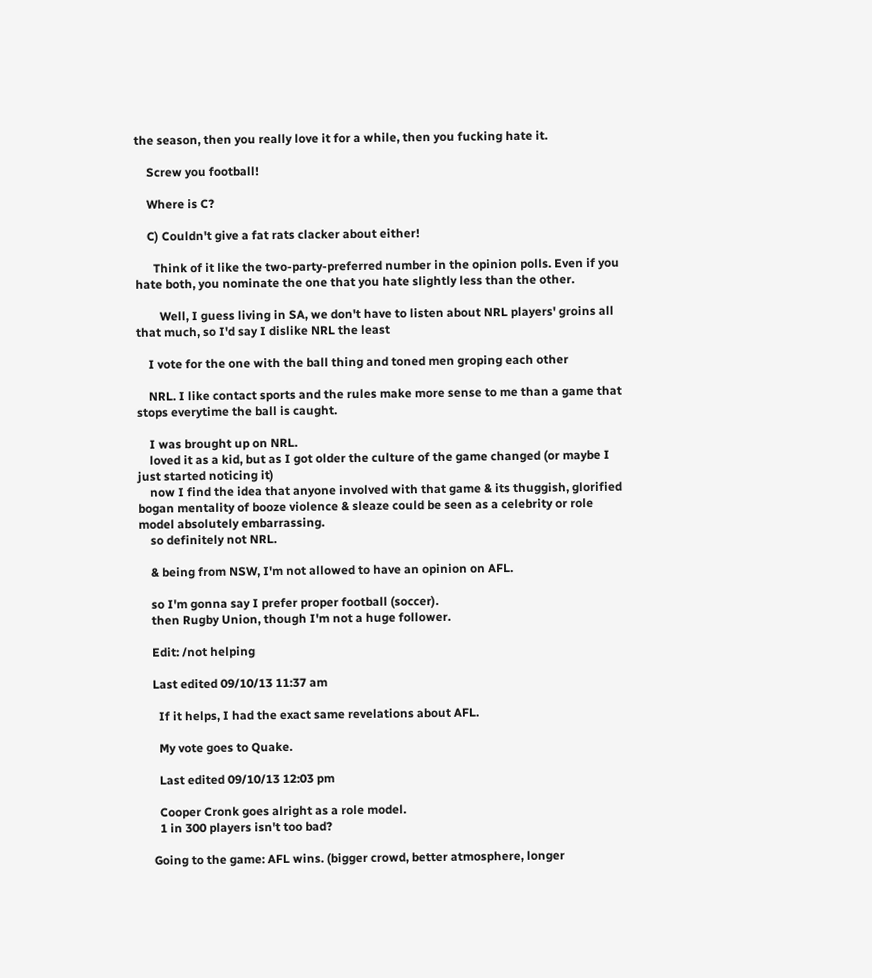the season, then you really love it for a while, then you fucking hate it.

    Screw you football!

    Where is C?

    C) Couldn't give a fat rats clacker about either!

      Think of it like the two-party-preferred number in the opinion polls. Even if you hate both, you nominate the one that you hate slightly less than the other.

        Well, I guess living in SA, we don't have to listen about NRL players' groins all that much, so I'd say I dislike NRL the least

    I vote for the one with the ball thing and toned men groping each other

    NRL. I like contact sports and the rules make more sense to me than a game that stops everytime the ball is caught.

    I was brought up on NRL.
    loved it as a kid, but as I got older the culture of the game changed (or maybe I just started noticing it)
    now I find the idea that anyone involved with that game & its thuggish, glorified bogan mentality of booze violence & sleaze could be seen as a celebrity or role model absolutely embarrassing.
    so definitely not NRL.

    & being from NSW, I'm not allowed to have an opinion on AFL.

    so I'm gonna say I prefer proper football (soccer).
    then Rugby Union, though I'm not a huge follower.

    Edit: /not helping

    Last edited 09/10/13 11:37 am

      If it helps, I had the exact same revelations about AFL.

      My vote goes to Quake.

      Last edited 09/10/13 12:03 pm

      Cooper Cronk goes alright as a role model.
      1 in 300 players isn't too bad?

    Going to the game: AFL wins. (bigger crowd, better atmosphere, longer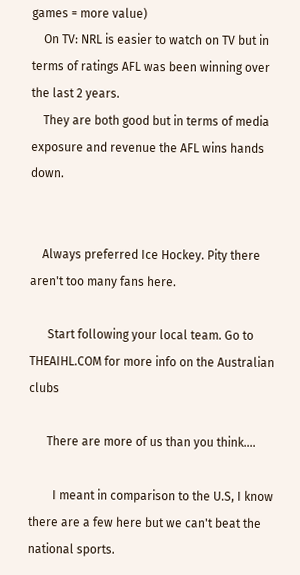games = more value)
    On TV: NRL is easier to watch on TV but in terms of ratings AFL was been winning over the last 2 years.
    They are both good but in terms of media exposure and revenue the AFL wins hands down.


    Always preferred Ice Hockey. Pity there aren't too many fans here.

      Start following your local team. Go to THEAIHL.COM for more info on the Australian clubs

      There are more of us than you think....

        I meant in comparison to the U.S, I know there are a few here but we can't beat the national sports.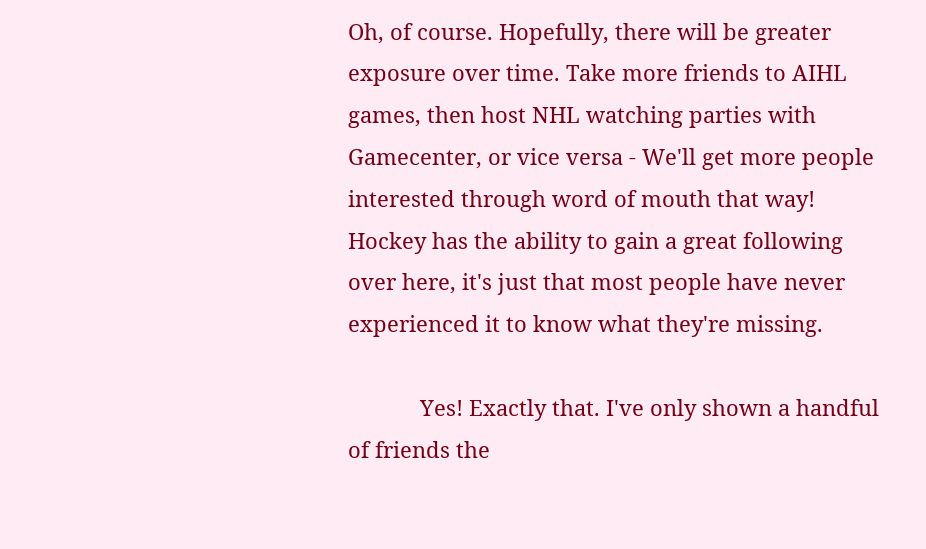Oh, of course. Hopefully, there will be greater exposure over time. Take more friends to AIHL games, then host NHL watching parties with Gamecenter, or vice versa - We'll get more people interested through word of mouth that way! Hockey has the ability to gain a great following over here, it's just that most people have never experienced it to know what they're missing.

            Yes! Exactly that. I've only shown a handful of friends the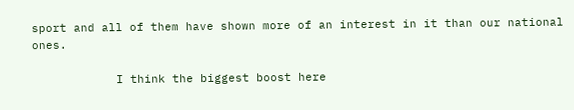sport and all of them have shown more of an interest in it than our national ones.

            I think the biggest boost here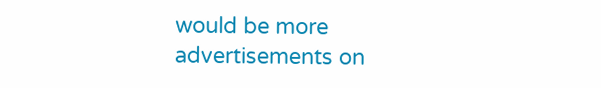would be more advertisements on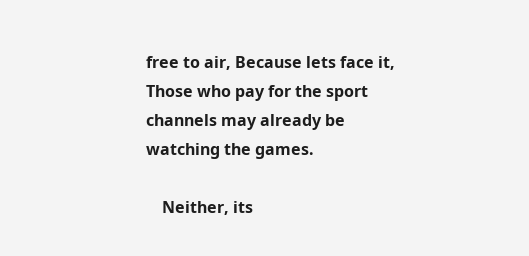free to air, Because lets face it, Those who pay for the sport channels may already be watching the games.

    Neither, its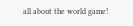all about the world game!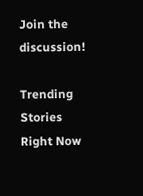Join the discussion!

Trending Stories Right Now